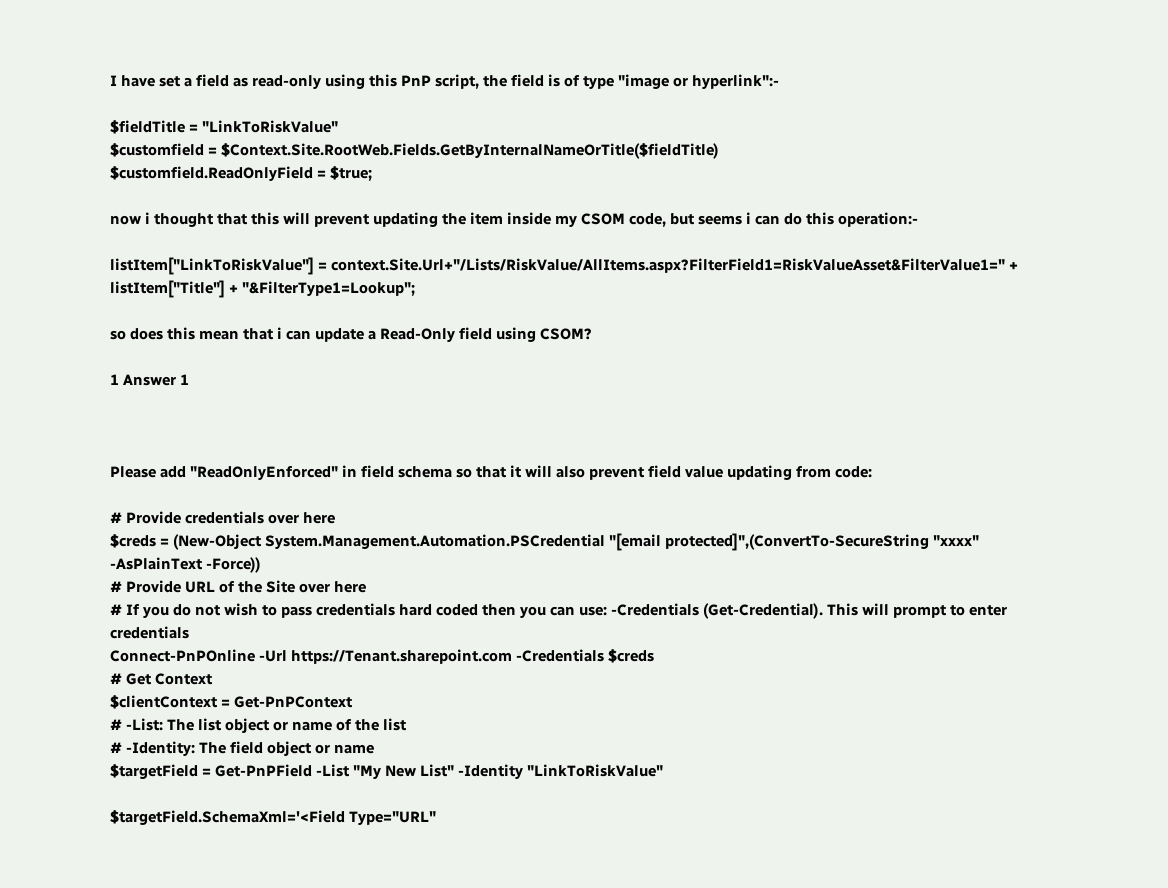I have set a field as read-only using this PnP script, the field is of type "image or hyperlink":-

$fieldTitle = "LinkToRiskValue"
$customfield = $Context.Site.RootWeb.Fields.GetByInternalNameOrTitle($fieldTitle)
$customfield.ReadOnlyField = $true;

now i thought that this will prevent updating the item inside my CSOM code, but seems i can do this operation:-

listItem["LinkToRiskValue"] = context.Site.Url+"/Lists/RiskValue/AllItems.aspx?FilterField1=RiskValueAsset&FilterValue1=" + listItem["Title"] + "&FilterType1=Lookup";

so does this mean that i can update a Read-Only field using CSOM?

1 Answer 1



Please add "ReadOnlyEnforced" in field schema so that it will also prevent field value updating from code:

# Provide credentials over here
$creds = (New-Object System.Management.Automation.PSCredential "[email protected]",(ConvertTo-SecureString "xxxx" -AsPlainText -Force))
# Provide URL of the Site over here
# If you do not wish to pass credentials hard coded then you can use: -Credentials (Get-Credential). This will prompt to enter credentials
Connect-PnPOnline -Url https://Tenant.sharepoint.com -Credentials $creds
# Get Context
$clientContext = Get-PnPContext
# -List: The list object or name of the list
# -Identity: The field object or name
$targetField = Get-PnPField -List "My New List" -Identity "LinkToRiskValue"

$targetField.SchemaXml='<Field Type="URL"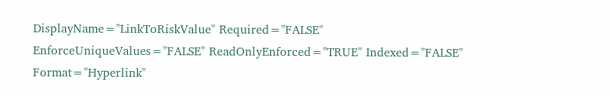DisplayName="LinkToRiskValue" Required="FALSE" EnforceUniqueValues="FALSE" ReadOnlyEnforced="TRUE" Indexed="FALSE" Format="Hyperlink"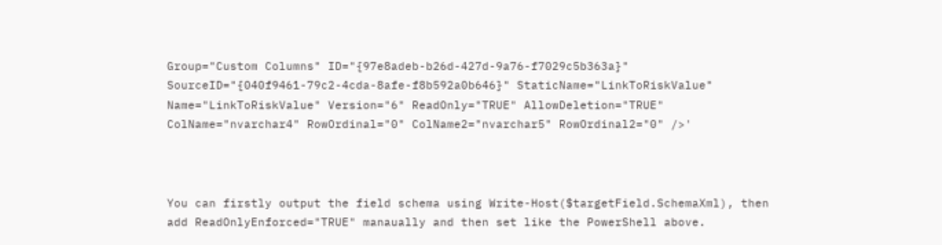Group="Custom Columns" ID="{97e8adeb-b26d-427d-9a76-f7029c5b363a}" SourceID="{040f9461-79c2-4cda-8afe-f8b592a0b646}" StaticName="LinkToRiskValue" Name="LinkToRiskValue" Version="6" ReadOnly="TRUE" AllowDeletion="TRUE" ColName="nvarchar4" RowOrdinal="0" ColName2="nvarchar5" RowOrdinal2="0" />'



You can firstly output the field schema using Write-Host($targetField.SchemaXml), then add ReadOnlyEnforced="TRUE" manaually and then set like the PowerShell above.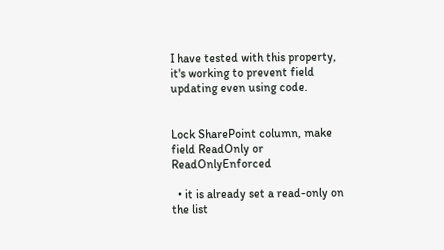I have tested with this property, it's working to prevent field updating even using code.


Lock SharePoint column, make field ReadOnly or ReadOnlyEnforced

  • it is already set a read-only on the list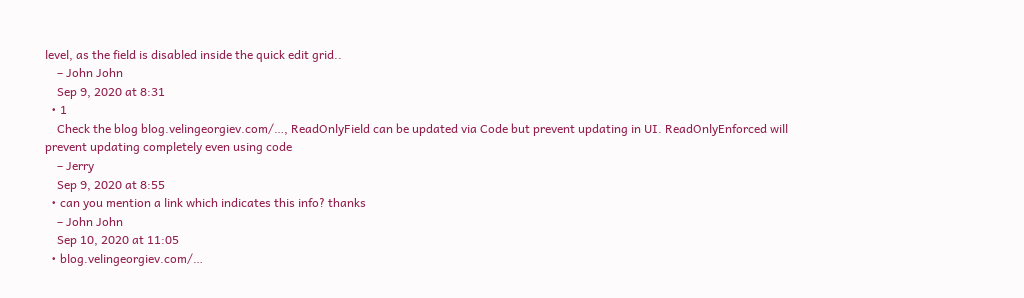level, as the field is disabled inside the quick edit grid..
    – John John
    Sep 9, 2020 at 8:31
  • 1
    Check the blog blog.velingeorgiev.com/…, ReadOnlyField can be updated via Code but prevent updating in UI. ReadOnlyEnforced will prevent updating completely even using code
    – Jerry
    Sep 9, 2020 at 8:55
  • can you mention a link which indicates this info? thanks
    – John John
    Sep 10, 2020 at 11:05
  • blog.velingeorgiev.com/…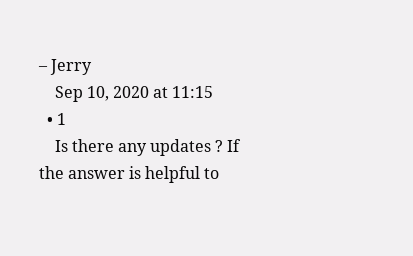– Jerry
    Sep 10, 2020 at 11:15
  • 1
    Is there any updates ? If the answer is helpful to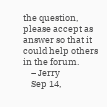the question, please accept as answer so that it could help others in the forum.
    – Jerry
    Sep 14,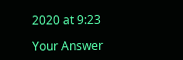2020 at 9:23

Your Answer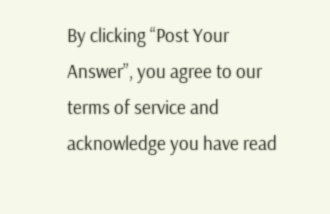By clicking “Post Your Answer”, you agree to our terms of service and acknowledge you have read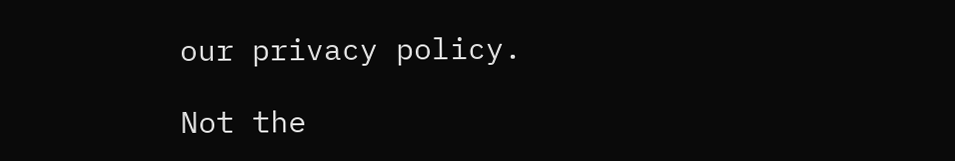our privacy policy.

Not the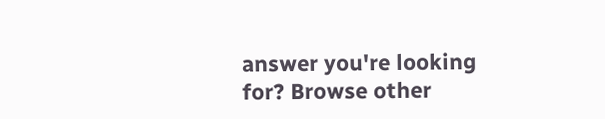answer you're looking for? Browse other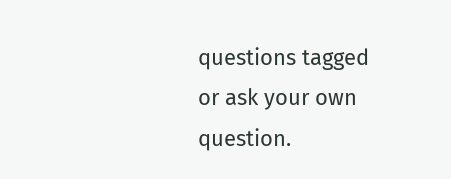questions tagged or ask your own question.